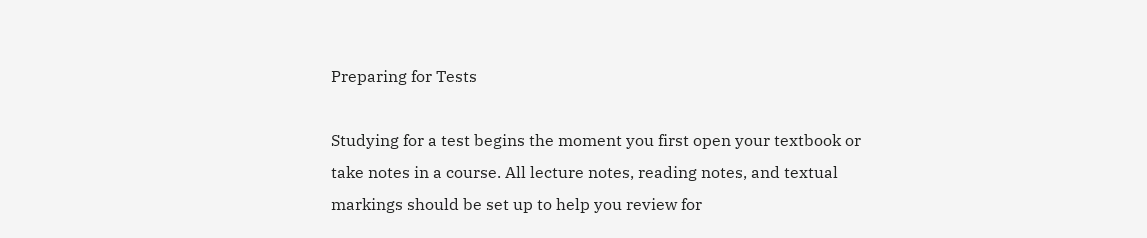Preparing for Tests

Studying for a test begins the moment you first open your textbook or take notes in a course. All lecture notes, reading notes, and textual markings should be set up to help you review for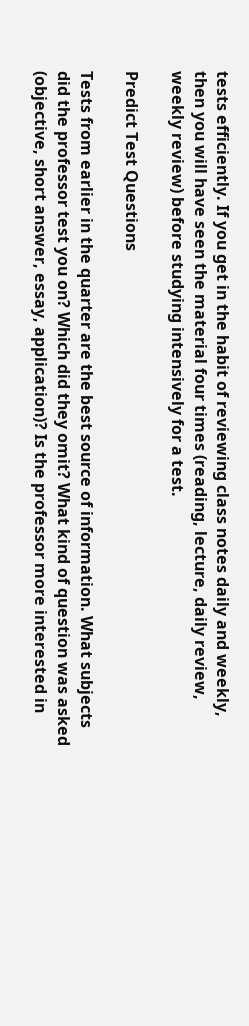tests efficiently. If you get in the habit of reviewing class notes daily and weekly, then you will have seen the material four times (reading, lecture, daily review, weekly review) before studying intensively for a test.

Predict Test Questions

Tests from earlier in the quarter are the best source of information. What subjects did the professor test you on? Which did they omit? What kind of question was asked (objective, short answer, essay, application)? Is the professor more interested in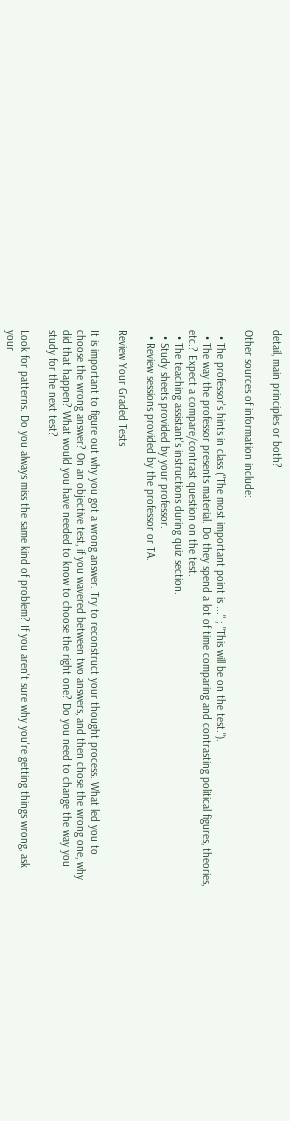detail, main principles or both?

Other sources of information include:

  • The professor's hints in class ("The most important point is ..." ; "This will be on the test.").
  • The way the professor presents material. Do they spend a lot of time comparing and contrasting political figures, theories, etc.? Expect a compare/contrast question on the test.
  • The teaching assistant's instructions during quiz section.
  • Study sheets provided by your professor.
  • Review sessions provided by the professor or TA.

Review Your Graded Tests

It is important to figure out why you got a wrong answer. Try to reconstruct your thought process. What led you to choose the wrong answer? On an objective test, if you wavered between two answers, and then chose the wrong one, why did that happen? What would you have needed to know to choose the right one? Do you need to change the way you study for the next test?

Look for patterns. Do you always miss the same kind of problem? If you aren't sure why you're getting things wrong, ask your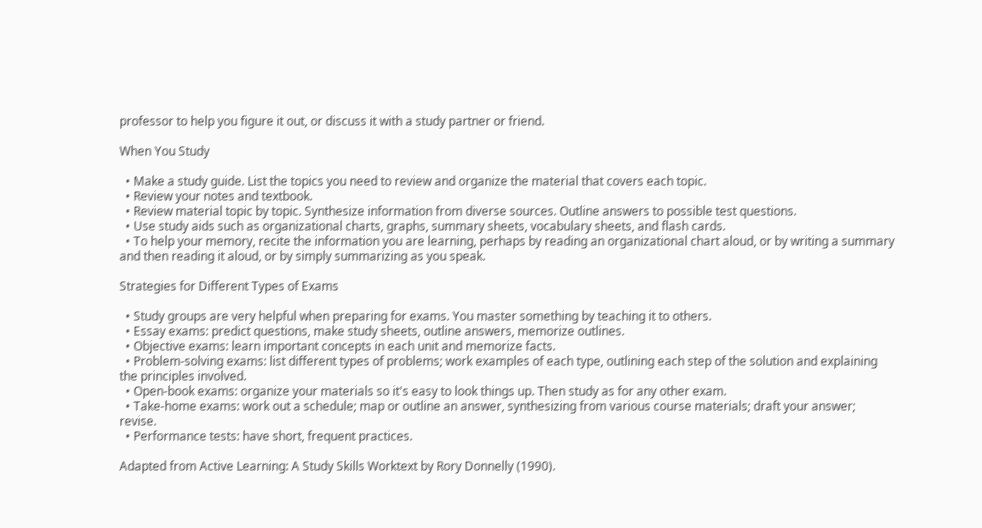professor to help you figure it out, or discuss it with a study partner or friend.

When You Study

  • Make a study guide. List the topics you need to review and organize the material that covers each topic.
  • Review your notes and textbook.
  • Review material topic by topic. Synthesize information from diverse sources. Outline answers to possible test questions.
  • Use study aids such as organizational charts, graphs, summary sheets, vocabulary sheets, and flash cards.
  • To help your memory, recite the information you are learning, perhaps by reading an organizational chart aloud, or by writing a summary and then reading it aloud, or by simply summarizing as you speak.

Strategies for Different Types of Exams

  • Study groups are very helpful when preparing for exams. You master something by teaching it to others.
  • Essay exams: predict questions, make study sheets, outline answers, memorize outlines.
  • Objective exams: learn important concepts in each unit and memorize facts.
  • Problem-solving exams: list different types of problems; work examples of each type, outlining each step of the solution and explaining the principles involved.
  • Open-book exams: organize your materials so it's easy to look things up. Then study as for any other exam.
  • Take-home exams: work out a schedule; map or outline an answer, synthesizing from various course materials; draft your answer; revise.
  • Performance tests: have short, frequent practices.

Adapted from Active Learning: A Study Skills Worktext by Rory Donnelly (1990).